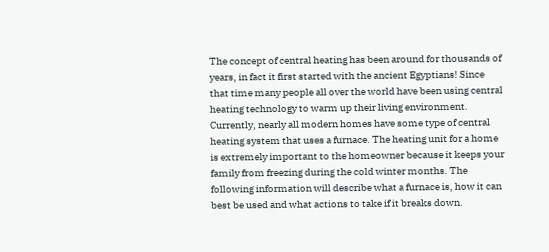The concept of central heating has been around for thousands of years, in fact it first started with the ancient Egyptians! Since that time many people all over the world have been using central heating technology to warm up their living environment. Currently, nearly all modern homes have some type of central heating system that uses a furnace. The heating unit for a home is extremely important to the homeowner because it keeps your family from freezing during the cold winter months. The following information will describe what a furnace is, how it can best be used and what actions to take if it breaks down.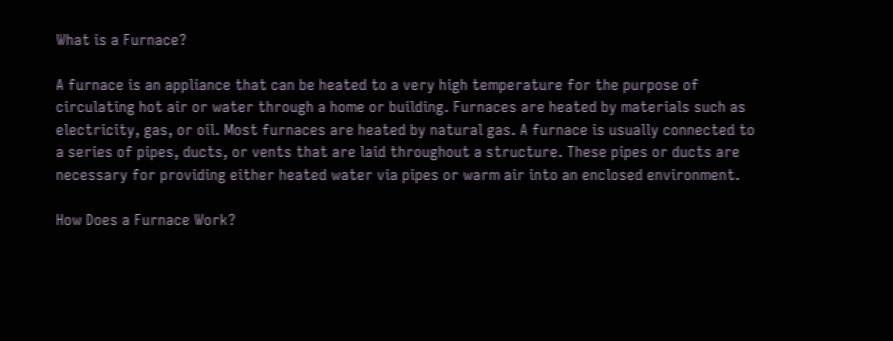What is a Furnace?

A furnace is an appliance that can be heated to a very high temperature for the purpose of circulating hot air or water through a home or building. Furnaces are heated by materials such as electricity, gas, or oil. Most furnaces are heated by natural gas. A furnace is usually connected to a series of pipes, ducts, or vents that are laid throughout a structure. These pipes or ducts are necessary for providing either heated water via pipes or warm air into an enclosed environment.

How Does a Furnace Work?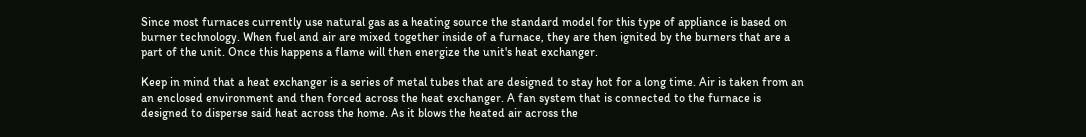Since most furnaces currently use natural gas as a heating source the standard model for this type of appliance is based on burner technology. When fuel and air are mixed together inside of a furnace, they are then ignited by the burners that are a part of the unit. Once this happens a flame will then energize the unit's heat exchanger.

Keep in mind that a heat exchanger is a series of metal tubes that are designed to stay hot for a long time. Air is taken from an an enclosed environment and then forced across the heat exchanger. A fan system that is connected to the furnace is designed to disperse said heat across the home. As it blows the heated air across the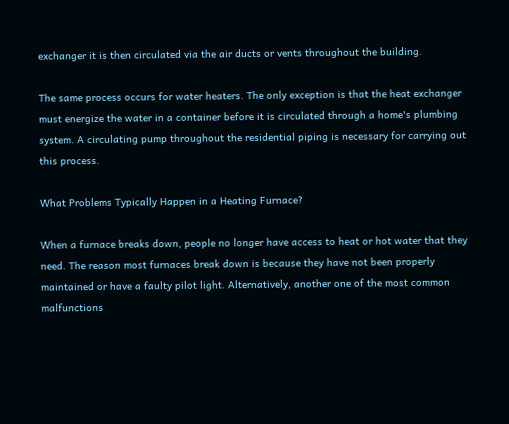exchanger it is then circulated via the air ducts or vents throughout the building.

The same process occurs for water heaters. The only exception is that the heat exchanger must energize the water in a container before it is circulated through a home's plumbing system. A circulating pump throughout the residential piping is necessary for carrying out this process.

What Problems Typically Happen in a Heating Furnace?

When a furnace breaks down, people no longer have access to heat or hot water that they need. The reason most furnaces break down is because they have not been properly maintained or have a faulty pilot light. Alternatively, another one of the most common malfunctions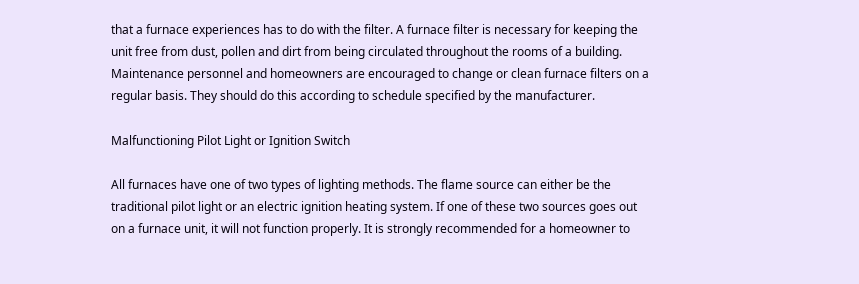that a furnace experiences has to do with the filter. A furnace filter is necessary for keeping the unit free from dust, pollen and dirt from being circulated throughout the rooms of a building. Maintenance personnel and homeowners are encouraged to change or clean furnace filters on a regular basis. They should do this according to schedule specified by the manufacturer.

Malfunctioning Pilot Light or Ignition Switch

All furnaces have one of two types of lighting methods. The flame source can either be the traditional pilot light or an electric ignition heating system. If one of these two sources goes out on a furnace unit, it will not function properly. It is strongly recommended for a homeowner to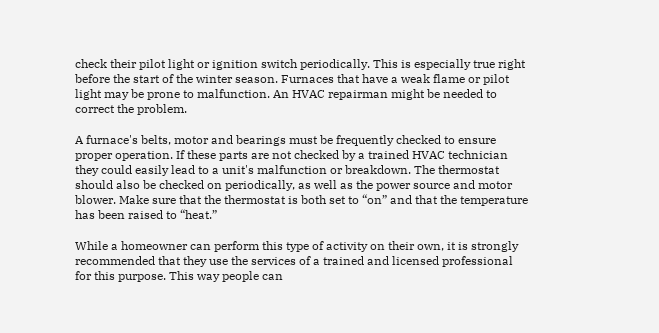check their pilot light or ignition switch periodically. This is especially true right before the start of the winter season. Furnaces that have a weak flame or pilot light may be prone to malfunction. An HVAC repairman might be needed to correct the problem.

A furnace's belts, motor and bearings must be frequently checked to ensure proper operation. If these parts are not checked by a trained HVAC technician they could easily lead to a unit's malfunction or breakdown. The thermostat should also be checked on periodically, as well as the power source and motor blower. Make sure that the thermostat is both set to “on” and that the temperature has been raised to “heat.”

While a homeowner can perform this type of activity on their own, it is strongly recommended that they use the services of a trained and licensed professional for this purpose. This way people can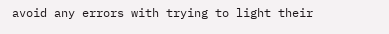avoid any errors with trying to light their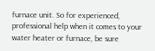furnace unit. So for experienced, professional help when it comes to your water heater or furnace, be sure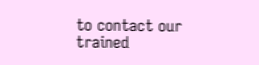to contact our trained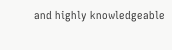and highly knowledgeable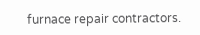furnace repair contractors.